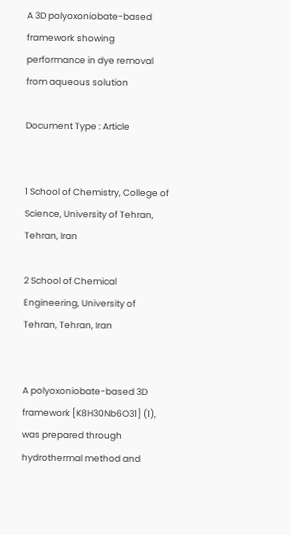A 3D polyoxoniobate-based framework showing performance in dye removal from aqueous solution

Document Type : Article


1 School of Chemistry, College of Science, University of Tehran, Tehran, Iran

2 School of Chemical Engineering, University of Tehran, Tehran, Iran


A polyoxoniobate-based 3D framework [K8H30Nb6O31] (1), was prepared through hydrothermal method and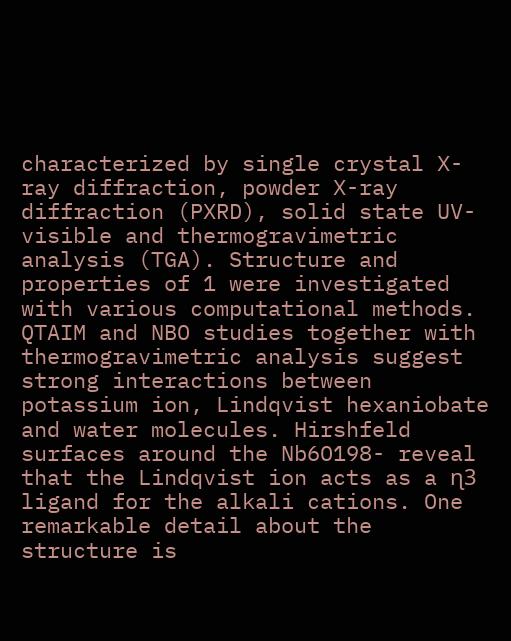characterized by single crystal X-ray diffraction, powder X-ray diffraction (PXRD), solid state UV-visible and thermogravimetric analysis (TGA). Structure and properties of 1 were investigated with various computational methods. QTAIM and NBO studies together with thermogravimetric analysis suggest strong interactions between potassium ion, Lindqvist hexaniobate and water molecules. Hirshfeld surfaces around the Nb6O198- reveal that the Lindqvist ion acts as a ɳ3 ligand for the alkali cations. One remarkable detail about the structure is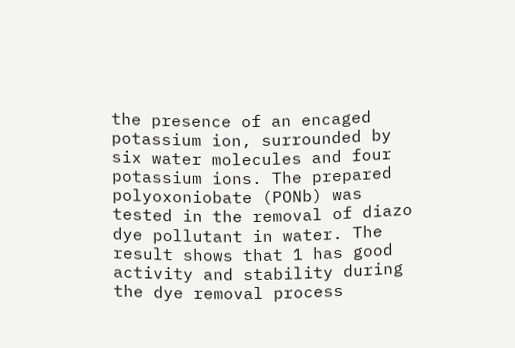the presence of an encaged potassium ion, surrounded by six water molecules and four potassium ions. The prepared polyoxoniobate (PONb) was tested in the removal of diazo dye pollutant in water. The result shows that 1 has good activity and stability during the dye removal process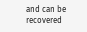and can be recovered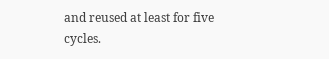and reused at least for five cycles.